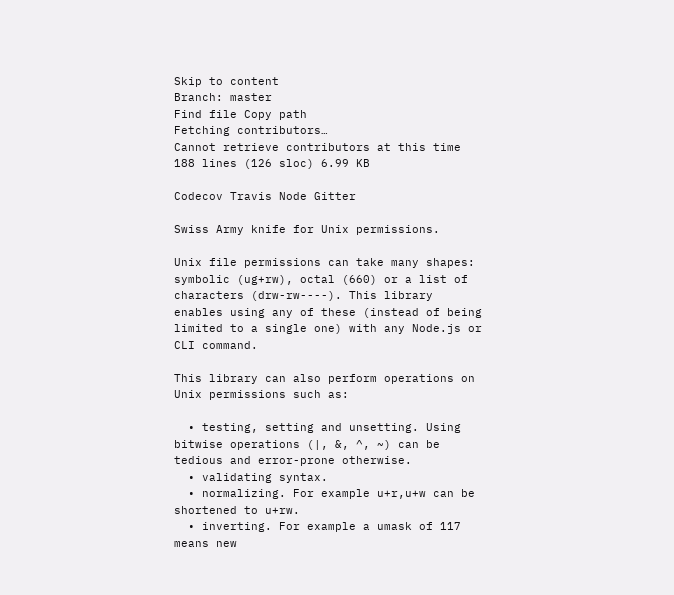Skip to content
Branch: master
Find file Copy path
Fetching contributors…
Cannot retrieve contributors at this time
188 lines (126 sloc) 6.99 KB

Codecov Travis Node Gitter

Swiss Army knife for Unix permissions.

Unix file permissions can take many shapes: symbolic (ug+rw), octal (660) or a list of characters (drw-rw----). This library enables using any of these (instead of being limited to a single one) with any Node.js or CLI command.

This library can also perform operations on Unix permissions such as:

  • testing, setting and unsetting. Using bitwise operations (|, &, ^, ~) can be tedious and error-prone otherwise.
  • validating syntax.
  • normalizing. For example u+r,u+w can be shortened to u+rw.
  • inverting. For example a umask of 117 means new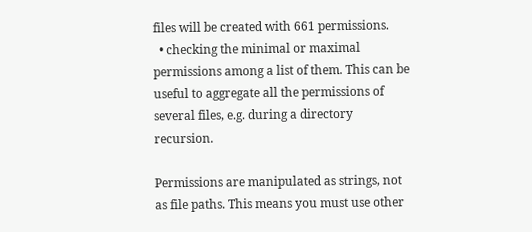files will be created with 661 permissions.
  • checking the minimal or maximal permissions among a list of them. This can be useful to aggregate all the permissions of several files, e.g. during a directory recursion.

Permissions are manipulated as strings, not as file paths. This means you must use other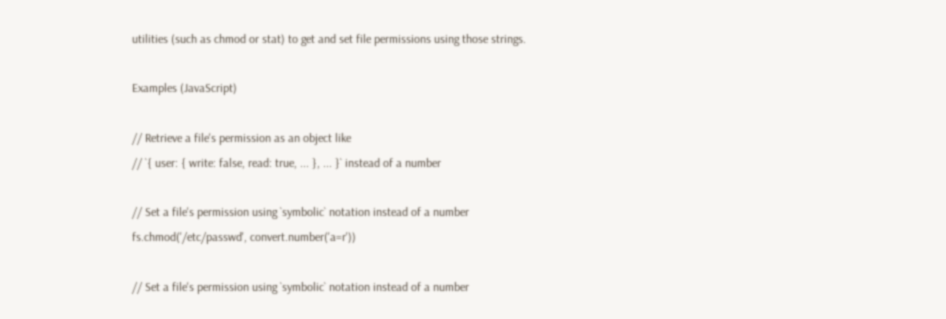utilities (such as chmod or stat) to get and set file permissions using those strings.

Examples (JavaScript)

// Retrieve a file's permission as an object like
// `{ user: { write: false, read: true, ... }, ... }` instead of a number

// Set a file's permission using `symbolic` notation instead of a number
fs.chmod('/etc/passwd', convert.number('a=r'))

// Set a file's permission using `symbolic` notation instead of a number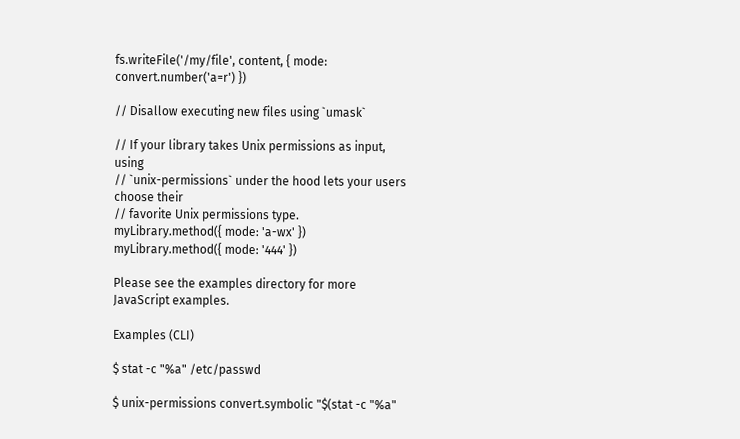fs.writeFile('/my/file', content, { mode: convert.number('a=r') })

// Disallow executing new files using `umask`

// If your library takes Unix permissions as input, using
// `unix-permissions` under the hood lets your users choose their
// favorite Unix permissions type.
myLibrary.method({ mode: 'a-wx' })
myLibrary.method({ mode: '444' })

Please see the examples directory for more JavaScript examples.

Examples (CLI)

$ stat -c "%a" /etc/passwd

$ unix-permissions convert.symbolic "$(stat -c "%a"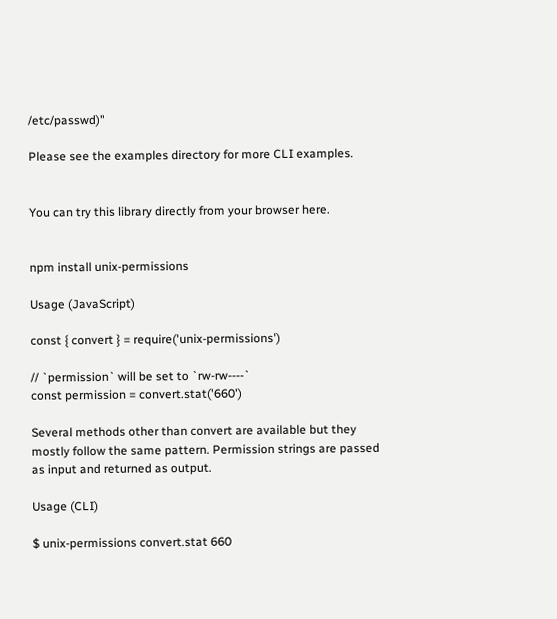/etc/passwd)"

Please see the examples directory for more CLI examples.


You can try this library directly from your browser here.


npm install unix-permissions

Usage (JavaScript)

const { convert } = require('unix-permissions')

// `permission` will be set to `rw-rw----`
const permission = convert.stat('660')

Several methods other than convert are available but they mostly follow the same pattern. Permission strings are passed as input and returned as output.

Usage (CLI)

$ unix-permissions convert.stat 660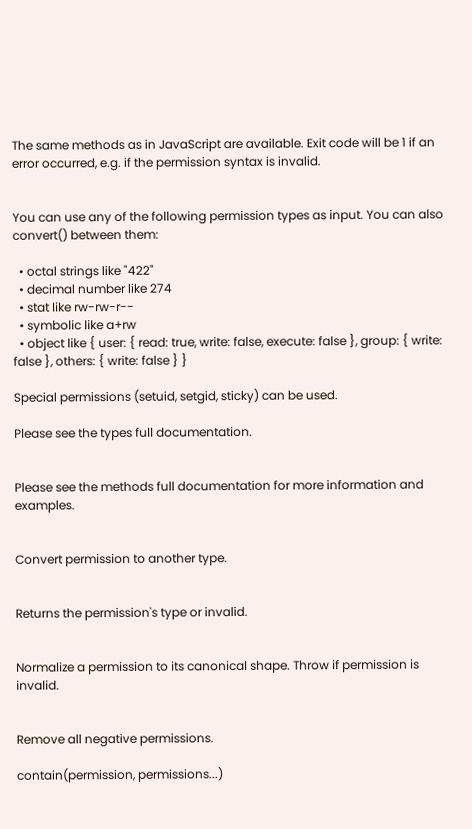The same methods as in JavaScript are available. Exit code will be 1 if an error occurred, e.g. if the permission syntax is invalid.


You can use any of the following permission types as input. You can also convert() between them:

  • octal strings like "422"
  • decimal number like 274
  • stat like rw-rw-r--
  • symbolic like a+rw
  • object like { user: { read: true, write: false, execute: false }, group: { write: false }, others: { write: false } }

Special permissions (setuid, setgid, sticky) can be used.

Please see the types full documentation.


Please see the methods full documentation for more information and examples.


Convert permission to another type.


Returns the permission's type or invalid.


Normalize a permission to its canonical shape. Throw if permission is invalid.


Remove all negative permissions.

contain(permission, permissions...)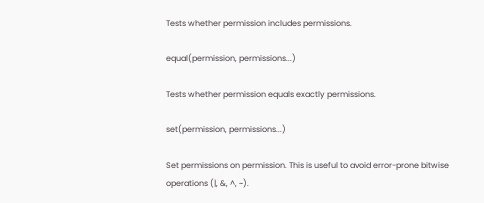Tests whether permission includes permissions.

equal(permission, permissions...)

Tests whether permission equals exactly permissions.

set(permission, permissions...)

Set permissions on permission. This is useful to avoid error-prone bitwise operations (|, &, ^, ~).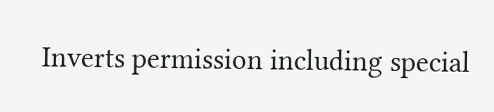Inverts permission including special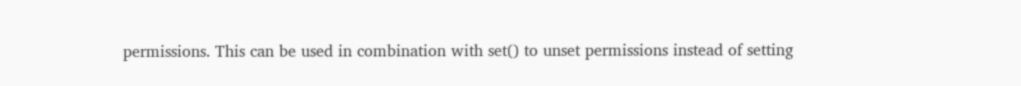permissions. This can be used in combination with set() to unset permissions instead of setting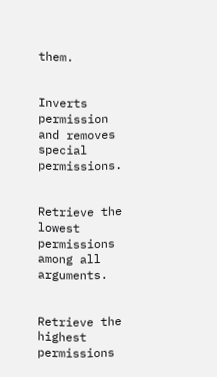them.


Inverts permission and removes special permissions.


Retrieve the lowest permissions among all arguments.


Retrieve the highest permissions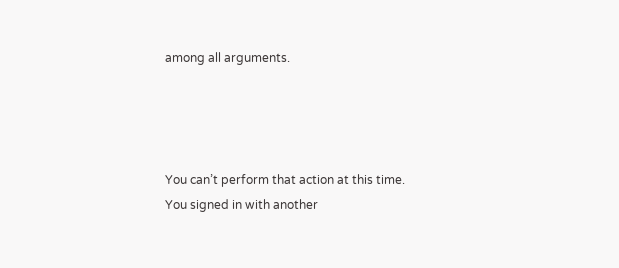among all arguments.




You can’t perform that action at this time.
You signed in with another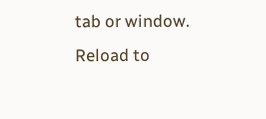tab or window. Reload to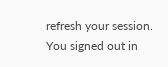refresh your session. You signed out in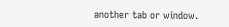another tab or window.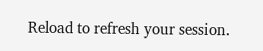Reload to refresh your session.